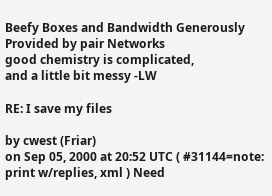Beefy Boxes and Bandwidth Generously Provided by pair Networks
good chemistry is complicated,
and a little bit messy -LW

RE: I save my files

by cwest (Friar)
on Sep 05, 2000 at 20:52 UTC ( #31144=note: print w/replies, xml ) Need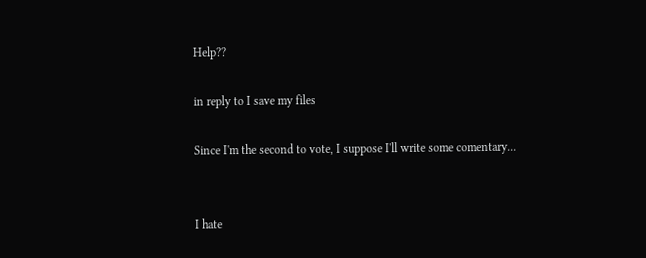Help??

in reply to I save my files

Since I'm the second to vote, I suppose I'll write some comentary...


I hate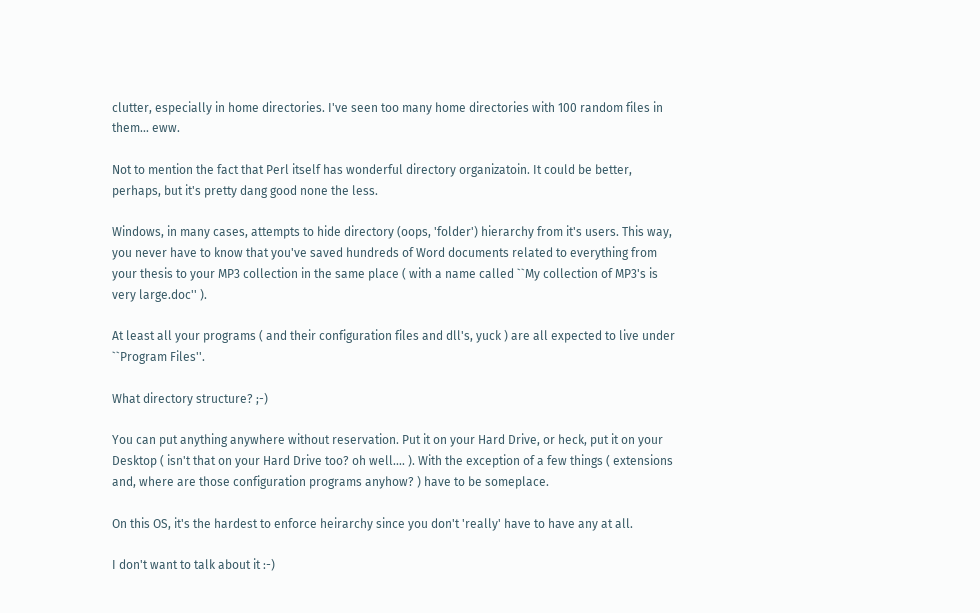clutter, especially in home directories. I've seen too many home directories with 100 random files in them... eww.

Not to mention the fact that Perl itself has wonderful directory organizatoin. It could be better, perhaps, but it's pretty dang good none the less.

Windows, in many cases, attempts to hide directory (oops, 'folder') hierarchy from it's users. This way, you never have to know that you've saved hundreds of Word documents related to everything from your thesis to your MP3 collection in the same place ( with a name called ``My collection of MP3's is very large.doc'' ).

At least all your programs ( and their configuration files and dll's, yuck ) are all expected to live under ``Program Files''.

What directory structure? ;-)

You can put anything anywhere without reservation. Put it on your Hard Drive, or heck, put it on your Desktop ( isn't that on your Hard Drive too? oh well.... ). With the exception of a few things ( extensions and, where are those configuration programs anyhow? ) have to be someplace.

On this OS, it's the hardest to enforce heirarchy since you don't 'really' have to have any at all.

I don't want to talk about it :-)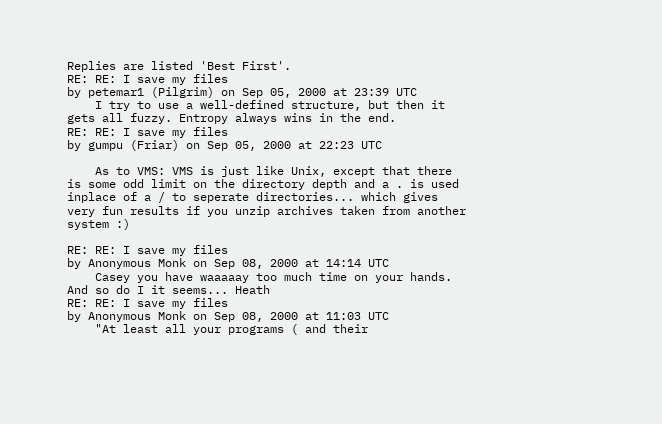Replies are listed 'Best First'.
RE: RE: I save my files
by petemar1 (Pilgrim) on Sep 05, 2000 at 23:39 UTC
    I try to use a well-defined structure, but then it gets all fuzzy. Entropy always wins in the end.
RE: RE: I save my files
by gumpu (Friar) on Sep 05, 2000 at 22:23 UTC

    As to VMS: VMS is just like Unix, except that there is some odd limit on the directory depth and a . is used inplace of a / to seperate directories... which gives very fun results if you unzip archives taken from another system :)

RE: RE: I save my files
by Anonymous Monk on Sep 08, 2000 at 14:14 UTC
    Casey you have waaaaay too much time on your hands. And so do I it seems... Heath
RE: RE: I save my files
by Anonymous Monk on Sep 08, 2000 at 11:03 UTC
    "At least all your programs ( and their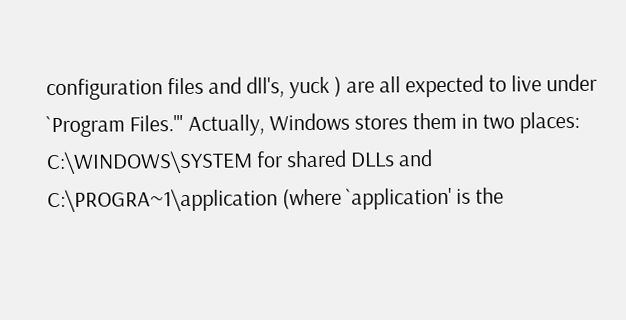configuration files and dll's, yuck ) are all expected to live under `Program Files.'" Actually, Windows stores them in two places: C:\WINDOWS\SYSTEM for shared DLLs and C:\PROGRA~1\application (where `application' is the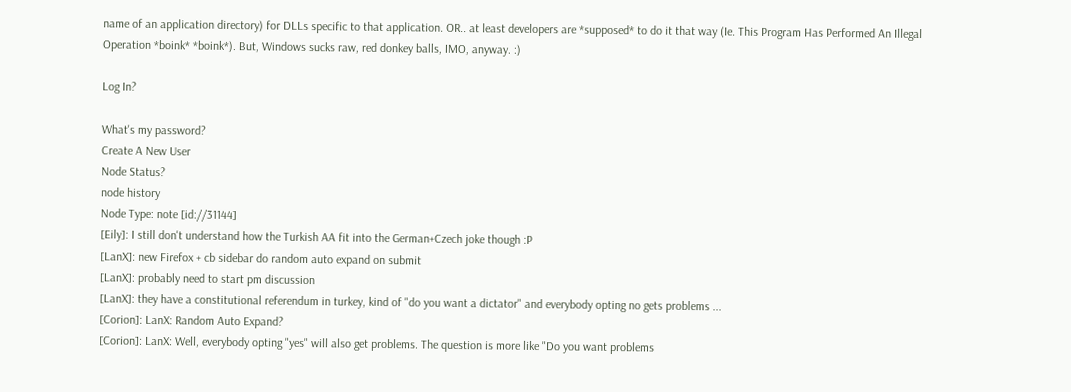name of an application directory) for DLLs specific to that application. OR.. at least developers are *supposed* to do it that way (Ie. This Program Has Performed An Illegal Operation *boink* *boink*). But, Windows sucks raw, red donkey balls, IMO, anyway. :)

Log In?

What's my password?
Create A New User
Node Status?
node history
Node Type: note [id://31144]
[Eily]: I still don't understand how the Turkish AA fit into the German+Czech joke though :P
[LanX]: new Firefox + cb sidebar do random auto expand on submit
[LanX]: probably need to start pm discussion
[LanX]: they have a constitutional referendum in turkey, kind of "do you want a dictator" and everybody opting no gets problems ...
[Corion]: LanX: Random Auto Expand?
[Corion]: LanX: Well, everybody opting "yes" will also get problems. The question is more like "Do you want problems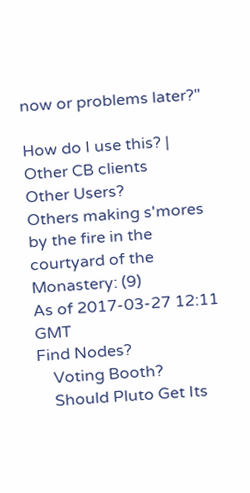now or problems later?"

How do I use this? | Other CB clients
Other Users?
Others making s'mores by the fire in the courtyard of the Monastery: (9)
As of 2017-03-27 12:11 GMT
Find Nodes?
    Voting Booth?
    Should Pluto Get Its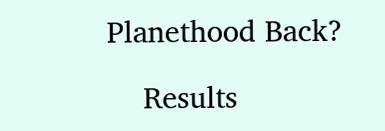Planethood Back?

    Results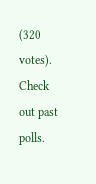(320 votes). Check out past polls.